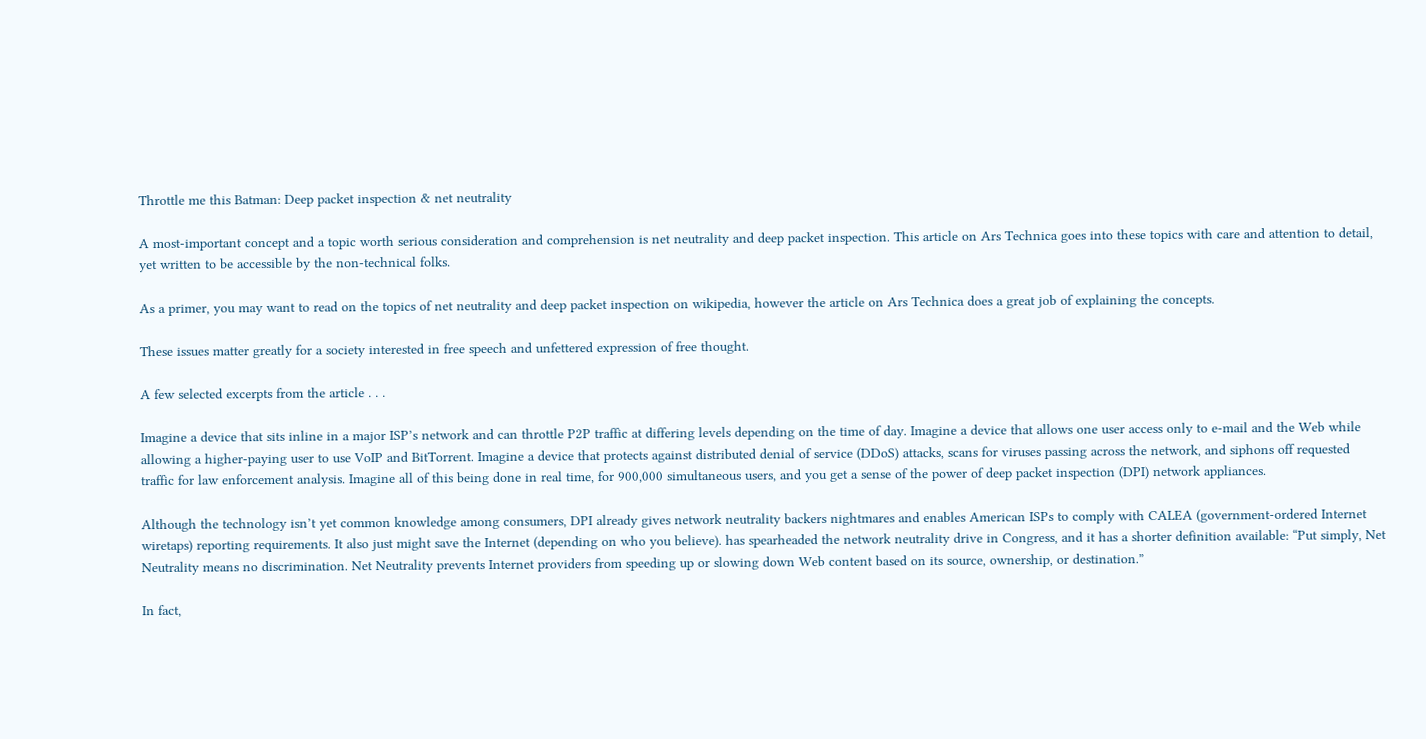Throttle me this Batman: Deep packet inspection & net neutrality

A most-important concept and a topic worth serious consideration and comprehension is net neutrality and deep packet inspection. This article on Ars Technica goes into these topics with care and attention to detail, yet written to be accessible by the non-technical folks.

As a primer, you may want to read on the topics of net neutrality and deep packet inspection on wikipedia, however the article on Ars Technica does a great job of explaining the concepts.

These issues matter greatly for a society interested in free speech and unfettered expression of free thought.

A few selected excerpts from the article . . .

Imagine a device that sits inline in a major ISP’s network and can throttle P2P traffic at differing levels depending on the time of day. Imagine a device that allows one user access only to e-mail and the Web while allowing a higher-paying user to use VoIP and BitTorrent. Imagine a device that protects against distributed denial of service (DDoS) attacks, scans for viruses passing across the network, and siphons off requested traffic for law enforcement analysis. Imagine all of this being done in real time, for 900,000 simultaneous users, and you get a sense of the power of deep packet inspection (DPI) network appliances.

Although the technology isn’t yet common knowledge among consumers, DPI already gives network neutrality backers nightmares and enables American ISPs to comply with CALEA (government-ordered Internet wiretaps) reporting requirements. It also just might save the Internet (depending on who you believe). has spearheaded the network neutrality drive in Congress, and it has a shorter definition available: “Put simply, Net Neutrality means no discrimination. Net Neutrality prevents Internet providers from speeding up or slowing down Web content based on its source, ownership, or destination.”

In fact,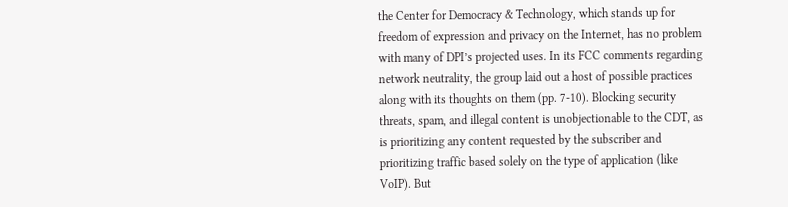the Center for Democracy & Technology, which stands up for freedom of expression and privacy on the Internet, has no problem with many of DPI’s projected uses. In its FCC comments regarding network neutrality, the group laid out a host of possible practices along with its thoughts on them (pp. 7-10). Blocking security threats, spam, and illegal content is unobjectionable to the CDT, as is prioritizing any content requested by the subscriber and prioritizing traffic based solely on the type of application (like VoIP). But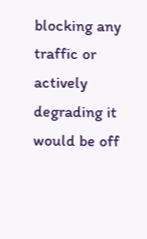blocking any traffic or actively degrading it would be off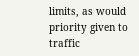limits, as would priority given to traffic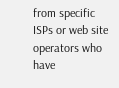from specific ISPs or web site operators who have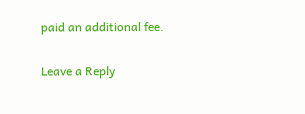paid an additional fee.

Leave a Reply